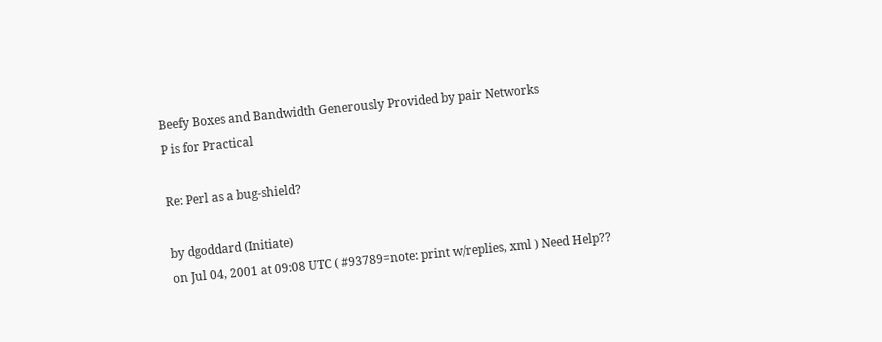Beefy Boxes and Bandwidth Generously Provided by pair Networks
P is for Practical

Re: Perl as a bug-shield?

by dgoddard (Initiate)
on Jul 04, 2001 at 09:08 UTC ( #93789=note: print w/replies, xml ) Need Help??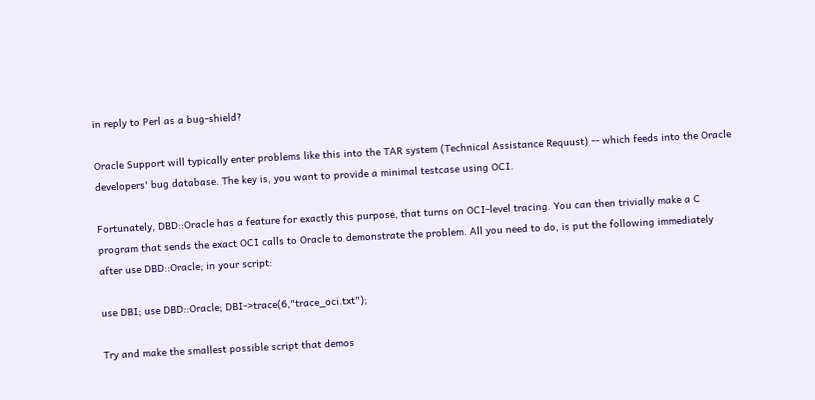in reply to Perl as a bug-shield?

Oracle Support will typically enter problems like this into the TAR system (Technical Assistance Requust) -- which feeds into the Oracle developers' bug database. The key is, you want to provide a minimal testcase using OCI.

Fortunately, DBD::Oracle has a feature for exactly this purpose, that turns on OCI-level tracing. You can then trivially make a C program that sends the exact OCI calls to Oracle to demonstrate the problem. All you need to do, is put the following immediately after use DBD::Oracle; in your script:

use DBI; use DBD::Oracle; DBI->trace(6,"trace_oci.txt");

Try and make the smallest possible script that demos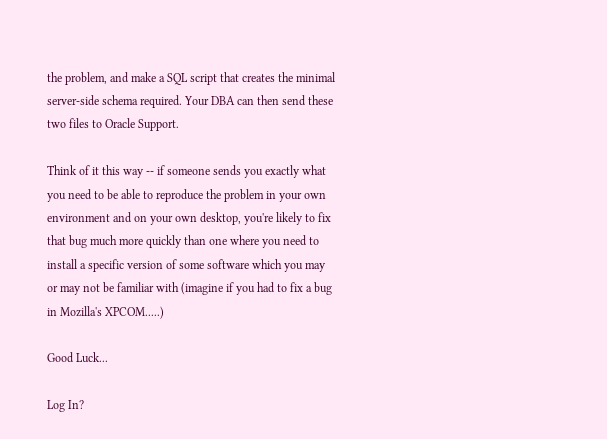the problem, and make a SQL script that creates the minimal server-side schema required. Your DBA can then send these two files to Oracle Support.

Think of it this way -- if someone sends you exactly what you need to be able to reproduce the problem in your own environment and on your own desktop, you're likely to fix that bug much more quickly than one where you need to install a specific version of some software which you may or may not be familiar with (imagine if you had to fix a bug in Mozilla's XPCOM.....)

Good Luck...

Log In?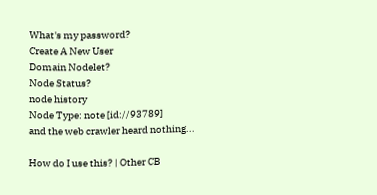What's my password?
Create A New User
Domain Nodelet?
Node Status?
node history
Node Type: note [id://93789]
and the web crawler heard nothing...

How do I use this? | Other CB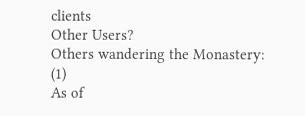clients
Other Users?
Others wandering the Monastery: (1)
As of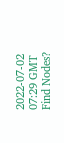2022-07-02 07:29 GMT
Find Nodes?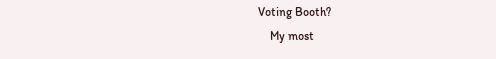Voting Booth?
    My most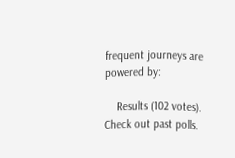frequent journeys are powered by:

    Results (102 votes). Check out past polls.